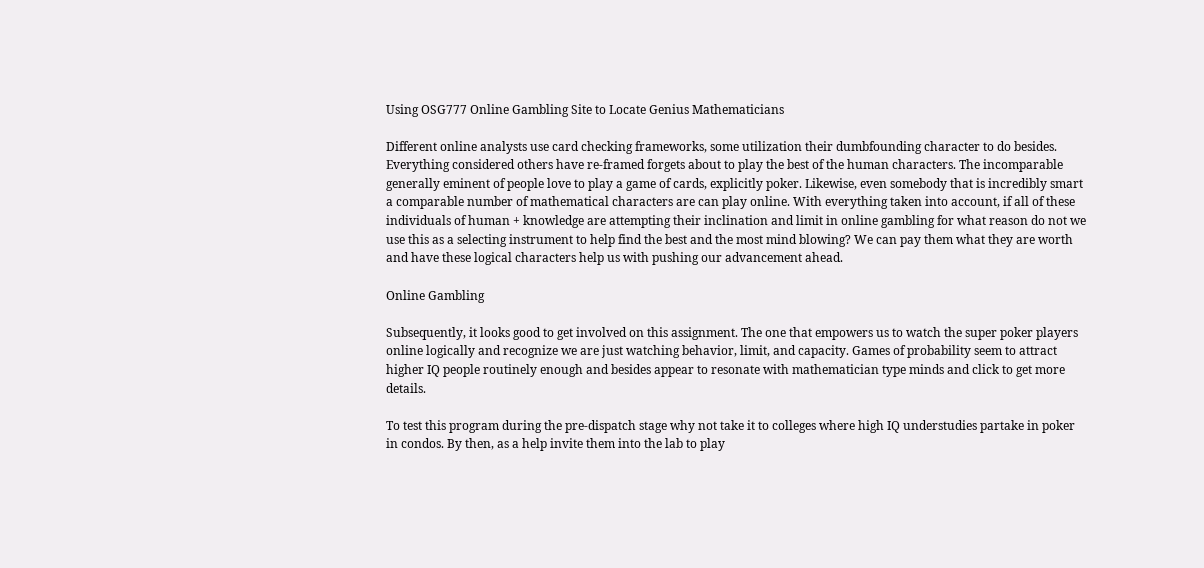Using OSG777 Online Gambling Site to Locate Genius Mathematicians

Different online analysts use card checking frameworks, some utilization their dumbfounding character to do besides. Everything considered others have re-framed forgets about to play the best of the human characters. The incomparable generally eminent of people love to play a game of cards, explicitly poker. Likewise, even somebody that is incredibly smart a comparable number of mathematical characters are can play online. With everything taken into account, if all of these individuals of human + knowledge are attempting their inclination and limit in online gambling for what reason do not we use this as a selecting instrument to help find the best and the most mind blowing? We can pay them what they are worth and have these logical characters help us with pushing our advancement ahead.

Online Gambling

Subsequently, it looks good to get involved on this assignment. The one that empowers us to watch the super poker players online logically and recognize we are just watching behavior, limit, and capacity. Games of probability seem to attract higher IQ people routinely enough and besides appear to resonate with mathematician type minds and click to get more details.

To test this program during the pre-dispatch stage why not take it to colleges where high IQ understudies partake in poker in condos. By then, as a help invite them into the lab to play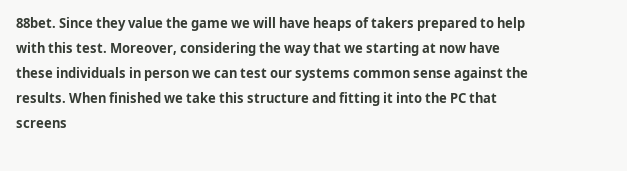88bet. Since they value the game we will have heaps of takers prepared to help with this test. Moreover, considering the way that we starting at now have these individuals in person we can test our systems common sense against the results. When finished we take this structure and fitting it into the PC that screens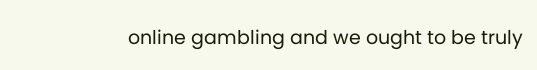online gambling and we ought to be truly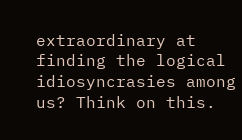extraordinary at finding the logical idiosyncrasies among us? Think on this.